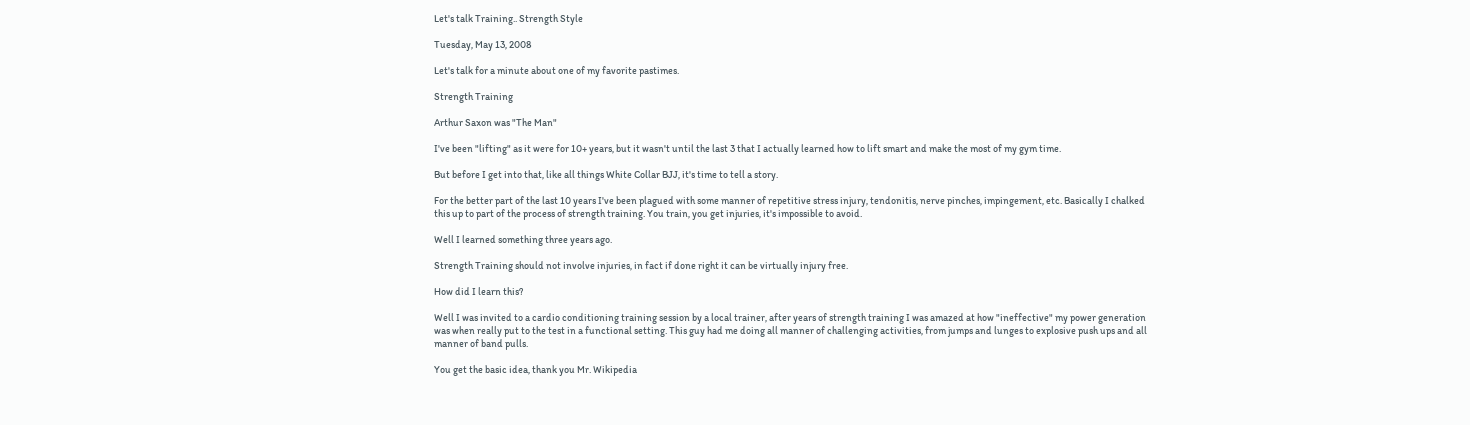Let's talk Training.. Strength Style

Tuesday, May 13, 2008

Let's talk for a minute about one of my favorite pastimes.

Strength Training

Arthur Saxon was "The Man"

I've been "lifting" as it were for 10+ years, but it wasn't until the last 3 that I actually learned how to lift smart and make the most of my gym time.

But before I get into that, like all things White Collar BJJ, it's time to tell a story.

For the better part of the last 10 years I've been plagued with some manner of repetitive stress injury, tendonitis, nerve pinches, impingement, etc. Basically I chalked this up to part of the process of strength training. You train, you get injuries, it's impossible to avoid.

Well I learned something three years ago.

Strength Training should not involve injuries, in fact if done right it can be virtually injury free.

How did I learn this?

Well I was invited to a cardio conditioning training session by a local trainer, after years of strength training I was amazed at how "ineffective" my power generation was when really put to the test in a functional setting. This guy had me doing all manner of challenging activities, from jumps and lunges to explosive push ups and all manner of band pulls.

You get the basic idea, thank you Mr. Wikipedia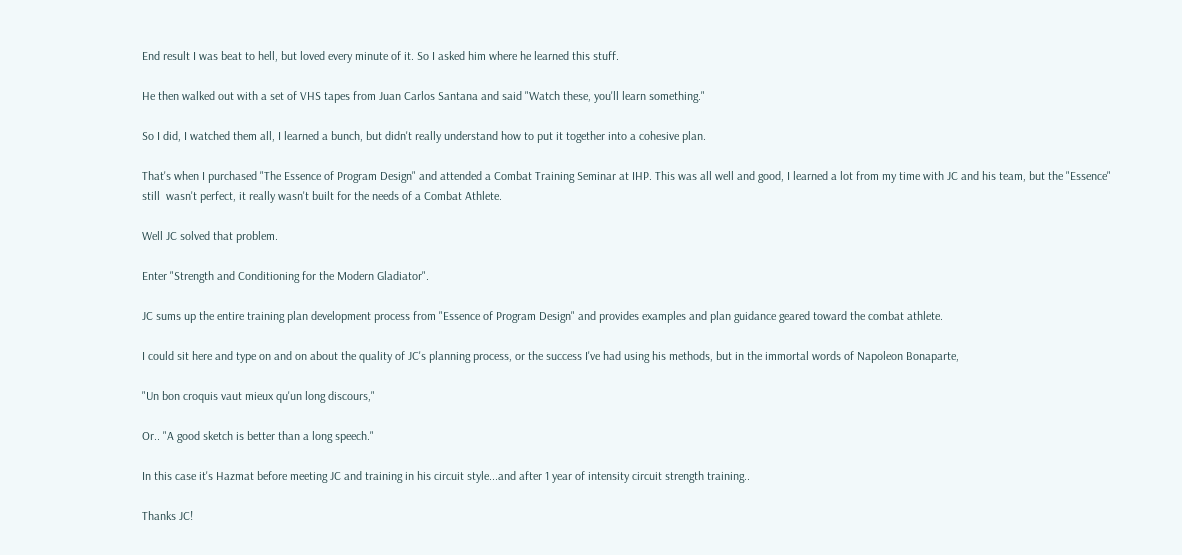End result I was beat to hell, but loved every minute of it. So I asked him where he learned this stuff.

He then walked out with a set of VHS tapes from Juan Carlos Santana and said "Watch these, you'll learn something."

So I did, I watched them all, I learned a bunch, but didn't really understand how to put it together into a cohesive plan.

That's when I purchased "The Essence of Program Design" and attended a Combat Training Seminar at IHP. This was all well and good, I learned a lot from my time with JC and his team, but the "Essence" still  wasn't perfect, it really wasn't built for the needs of a Combat Athlete.

Well JC solved that problem.

Enter "Strength and Conditioning for the Modern Gladiator".

JC sums up the entire training plan development process from "Essence of Program Design" and provides examples and plan guidance geared toward the combat athlete.

I could sit here and type on and on about the quality of JC's planning process, or the success I've had using his methods, but in the immortal words of Napoleon Bonaparte,

"Un bon croquis vaut mieux qu'un long discours,"

Or.. "A good sketch is better than a long speech."

In this case it's Hazmat before meeting JC and training in his circuit style...and after 1 year of intensity circuit strength training..

Thanks JC!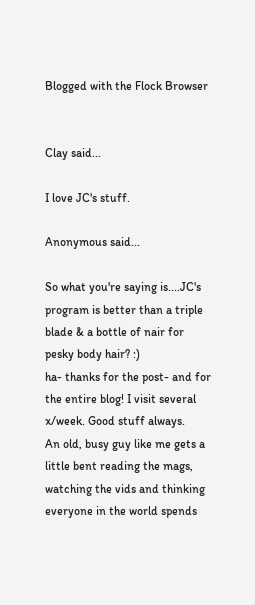Blogged with the Flock Browser


Clay said...

I love JC's stuff.

Anonymous said...

So what you're saying is....JC's program is better than a triple blade & a bottle of nair for pesky body hair? :)
ha- thanks for the post- and for the entire blog! I visit several x/week. Good stuff always.
An old, busy guy like me gets a little bent reading the mags, watching the vids and thinking everyone in the world spends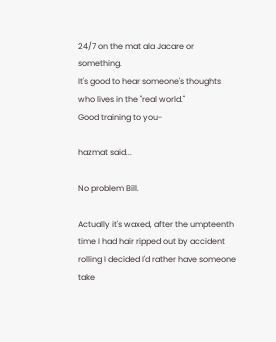24/7 on the mat ala Jacare or something.
It's good to hear someone's thoughts who lives in the "real world."
Good training to you-

hazmat said...

No problem Bill.

Actually it's waxed, after the umpteenth time I had hair ripped out by accident rolling I decided I'd rather have someone take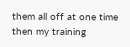them all off at one time then my training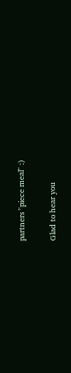partners "piece meal" :)

Glad to hear you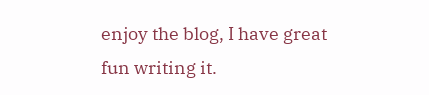enjoy the blog, I have great fun writing it.